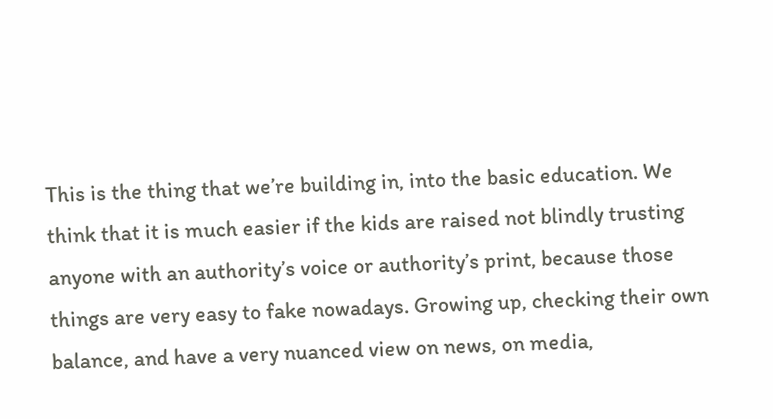This is the thing that we’re building in, into the basic education. We think that it is much easier if the kids are raised not blindly trusting anyone with an authority’s voice or authority’s print, because those things are very easy to fake nowadays. Growing up, checking their own balance, and have a very nuanced view on news, on media,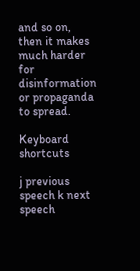and so on, then it makes much harder for disinformation or propaganda to spread.

Keyboard shortcuts

j previous speech k next speech